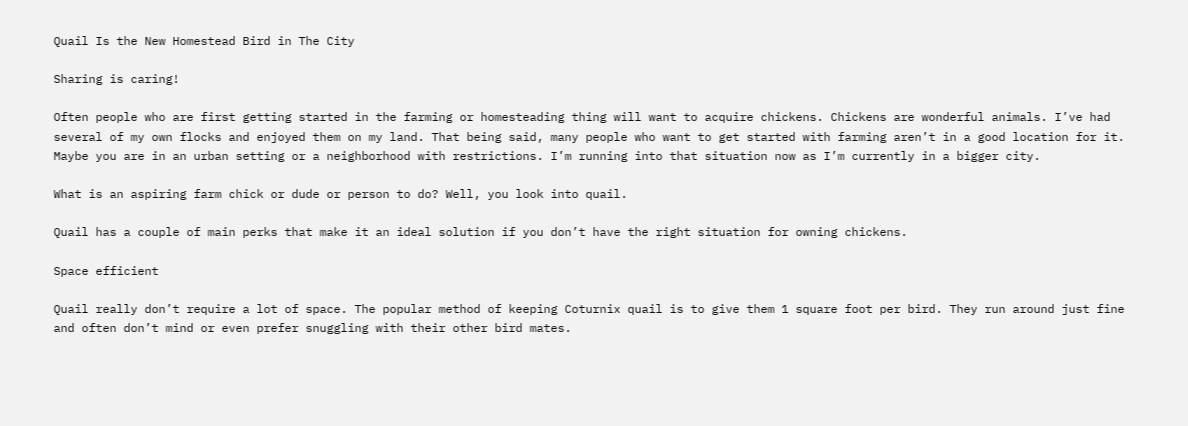Quail Is the New Homestead Bird in The City

Sharing is caring!

Often people who are first getting started in the farming or homesteading thing will want to acquire chickens. Chickens are wonderful animals. I’ve had several of my own flocks and enjoyed them on my land. That being said, many people who want to get started with farming aren’t in a good location for it. Maybe you are in an urban setting or a neighborhood with restrictions. I’m running into that situation now as I’m currently in a bigger city.

What is an aspiring farm chick or dude or person to do? Well, you look into quail.

Quail has a couple of main perks that make it an ideal solution if you don’t have the right situation for owning chickens.

Space efficient

Quail really don’t require a lot of space. The popular method of keeping Coturnix quail is to give them 1 square foot per bird. They run around just fine and often don’t mind or even prefer snuggling with their other bird mates.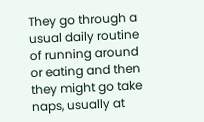They go through a usual daily routine of running around or eating and then they might go take naps, usually at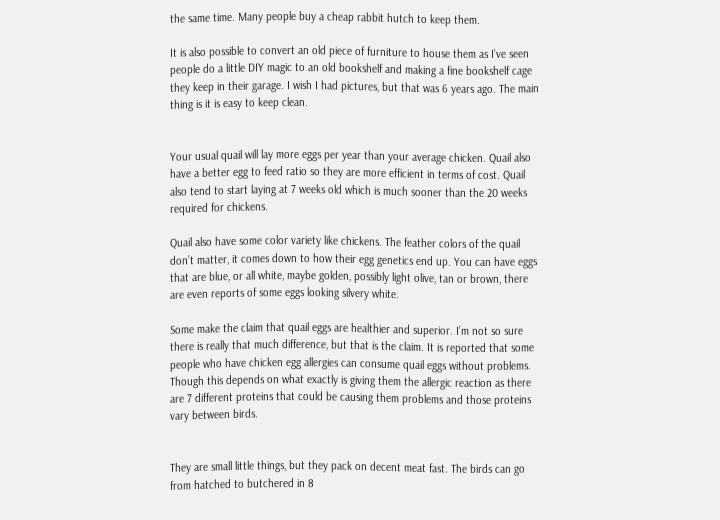the same time. Many people buy a cheap rabbit hutch to keep them.

It is also possible to convert an old piece of furniture to house them as I’ve seen people do a little DIY magic to an old bookshelf and making a fine bookshelf cage they keep in their garage. I wish I had pictures, but that was 6 years ago. The main thing is it is easy to keep clean.


Your usual quail will lay more eggs per year than your average chicken. Quail also have a better egg to feed ratio so they are more efficient in terms of cost. Quail also tend to start laying at 7 weeks old which is much sooner than the 20 weeks required for chickens.

Quail also have some color variety like chickens. The feather colors of the quail don’t matter, it comes down to how their egg genetics end up. You can have eggs that are blue, or all white, maybe golden, possibly light olive, tan or brown, there are even reports of some eggs looking silvery white.

Some make the claim that quail eggs are healthier and superior. I’m not so sure there is really that much difference, but that is the claim. It is reported that some people who have chicken egg allergies can consume quail eggs without problems. Though this depends on what exactly is giving them the allergic reaction as there are 7 different proteins that could be causing them problems and those proteins vary between birds.


They are small little things, but they pack on decent meat fast. The birds can go from hatched to butchered in 8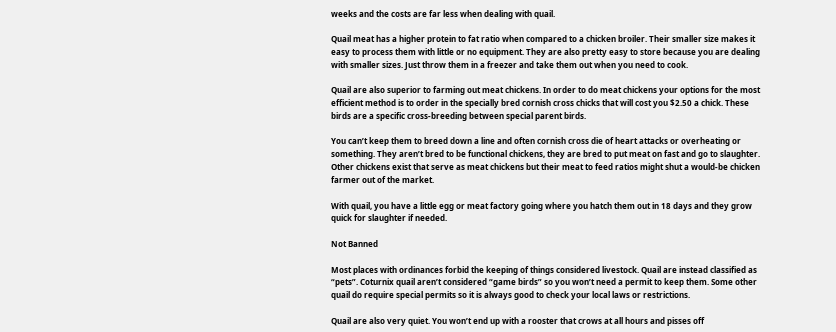weeks and the costs are far less when dealing with quail.

Quail meat has a higher protein to fat ratio when compared to a chicken broiler. Their smaller size makes it easy to process them with little or no equipment. They are also pretty easy to store because you are dealing with smaller sizes. Just throw them in a freezer and take them out when you need to cook.

Quail are also superior to farming out meat chickens. In order to do meat chickens your options for the most efficient method is to order in the specially bred cornish cross chicks that will cost you $2.50 a chick. These birds are a specific cross-breeding between special parent birds.

You can’t keep them to breed down a line and often cornish cross die of heart attacks or overheating or something. They aren’t bred to be functional chickens, they are bred to put meat on fast and go to slaughter. Other chickens exist that serve as meat chickens but their meat to feed ratios might shut a would-be chicken farmer out of the market.

With quail, you have a little egg or meat factory going where you hatch them out in 18 days and they grow quick for slaughter if needed.

Not Banned

Most places with ordinances forbid the keeping of things considered livestock. Quail are instead classified as “pets”. Coturnix quail aren’t considered “game birds” so you won’t need a permit to keep them. Some other quail do require special permits so it is always good to check your local laws or restrictions.

Quail are also very quiet. You won’t end up with a rooster that crows at all hours and pisses off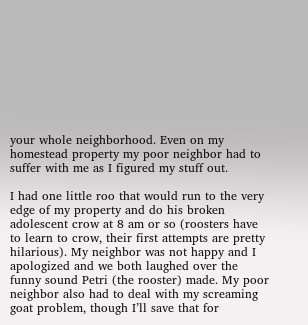your whole neighborhood. Even on my homestead property my poor neighbor had to suffer with me as I figured my stuff out.

I had one little roo that would run to the very edge of my property and do his broken adolescent crow at 8 am or so (roosters have to learn to crow, their first attempts are pretty hilarious). My neighbor was not happy and I apologized and we both laughed over the funny sound Petri (the rooster) made. My poor neighbor also had to deal with my screaming goat problem, though I’ll save that for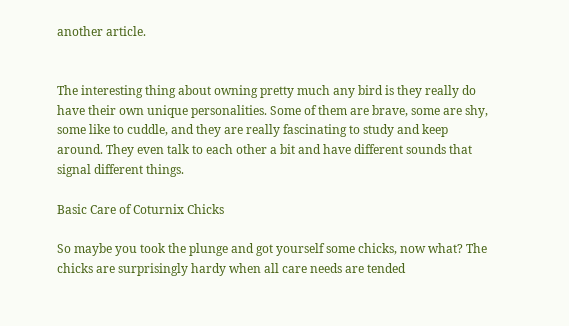another article.


The interesting thing about owning pretty much any bird is they really do have their own unique personalities. Some of them are brave, some are shy, some like to cuddle, and they are really fascinating to study and keep around. They even talk to each other a bit and have different sounds that signal different things.

Basic Care of Coturnix Chicks

So maybe you took the plunge and got yourself some chicks, now what? The chicks are surprisingly hardy when all care needs are tended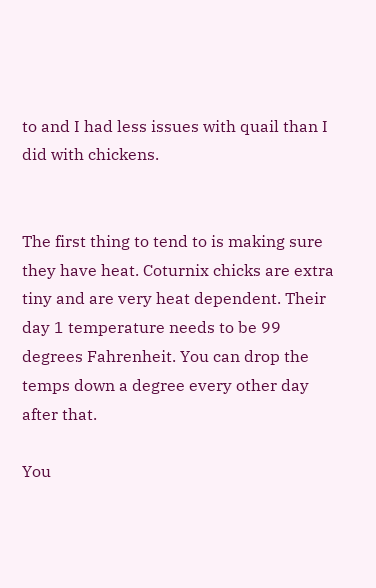to and I had less issues with quail than I did with chickens.


The first thing to tend to is making sure they have heat. Coturnix chicks are extra tiny and are very heat dependent. Their day 1 temperature needs to be 99 degrees Fahrenheit. You can drop the temps down a degree every other day after that.

You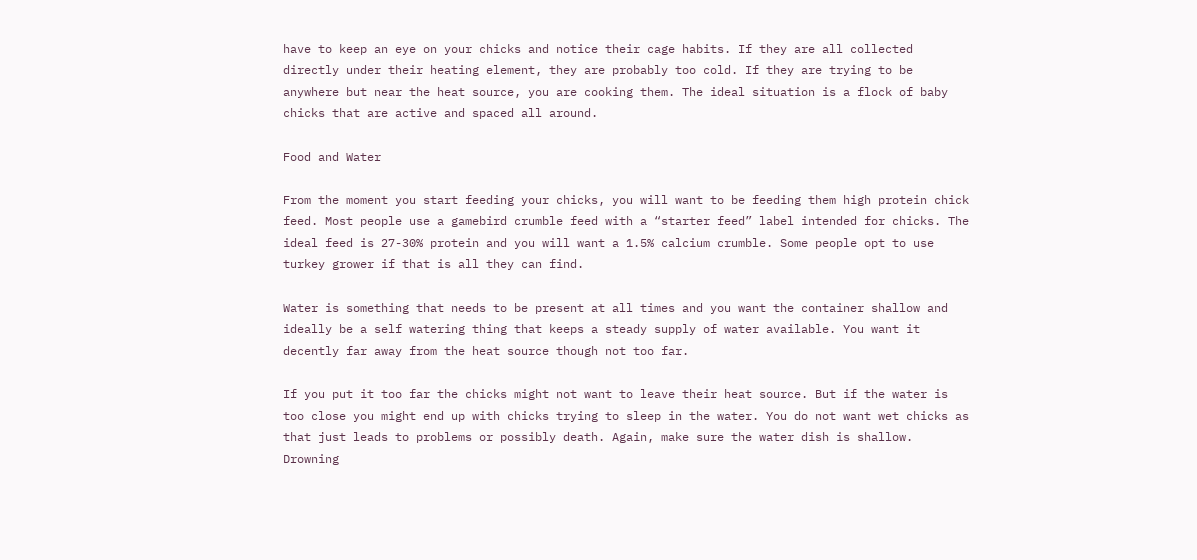have to keep an eye on your chicks and notice their cage habits. If they are all collected directly under their heating element, they are probably too cold. If they are trying to be anywhere but near the heat source, you are cooking them. The ideal situation is a flock of baby chicks that are active and spaced all around.

Food and Water

From the moment you start feeding your chicks, you will want to be feeding them high protein chick feed. Most people use a gamebird crumble feed with a “starter feed” label intended for chicks. The ideal feed is 27-30% protein and you will want a 1.5% calcium crumble. Some people opt to use turkey grower if that is all they can find.

Water is something that needs to be present at all times and you want the container shallow and ideally be a self watering thing that keeps a steady supply of water available. You want it decently far away from the heat source though not too far.

If you put it too far the chicks might not want to leave their heat source. But if the water is too close you might end up with chicks trying to sleep in the water. You do not want wet chicks as that just leads to problems or possibly death. Again, make sure the water dish is shallow. Drowning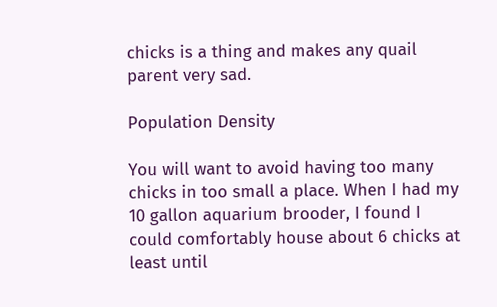chicks is a thing and makes any quail parent very sad.

Population Density

You will want to avoid having too many chicks in too small a place. When I had my 10 gallon aquarium brooder, I found I could comfortably house about 6 chicks at least until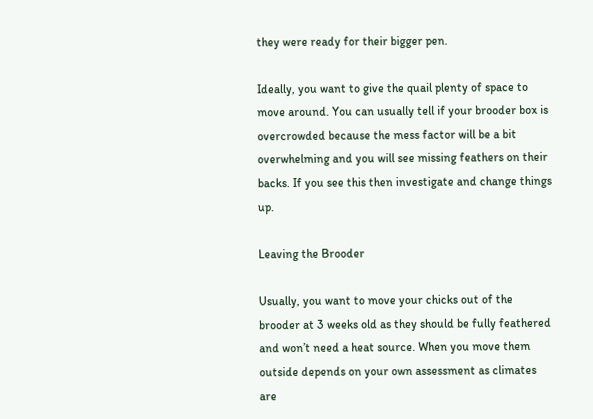they were ready for their bigger pen.

Ideally, you want to give the quail plenty of space to move around. You can usually tell if your brooder box is overcrowded because the mess factor will be a bit overwhelming and you will see missing feathers on their backs. If you see this then investigate and change things up.

Leaving the Brooder

Usually, you want to move your chicks out of the brooder at 3 weeks old as they should be fully feathered and won’t need a heat source. When you move them outside depends on your own assessment as climates are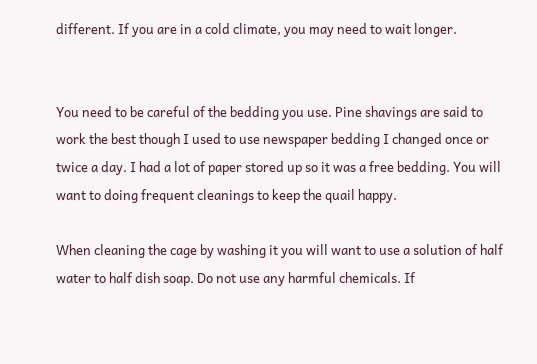different. If you are in a cold climate, you may need to wait longer.


You need to be careful of the bedding you use. Pine shavings are said to work the best though I used to use newspaper bedding I changed once or twice a day. I had a lot of paper stored up so it was a free bedding. You will want to doing frequent cleanings to keep the quail happy.

When cleaning the cage by washing it you will want to use a solution of half water to half dish soap. Do not use any harmful chemicals. If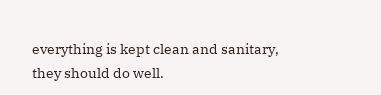everything is kept clean and sanitary, they should do well.